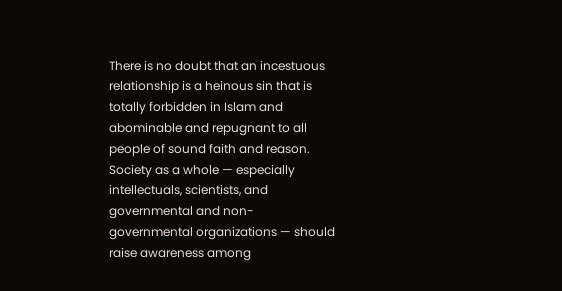There is no doubt that an incestuous relationship is a heinous sin that is totally forbidden in Islam and abominable and repugnant to all people of sound faith and reason. Society as a whole — especially intellectuals, scientists, and governmental and non-governmental organizations — should raise awareness among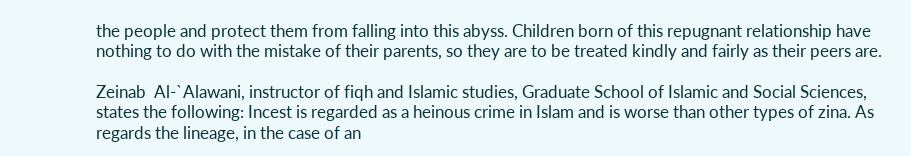the people and protect them from falling into this abyss. Children born of this repugnant relationship have nothing to do with the mistake of their parents, so they are to be treated kindly and fairly as their peers are.

Zeinab  Al-`Alawani, instructor of fiqh and Islamic studies, Graduate School of Islamic and Social Sciences, states the following: Incest is regarded as a heinous crime in Islam and is worse than other types of zina. As regards the lineage, in the case of an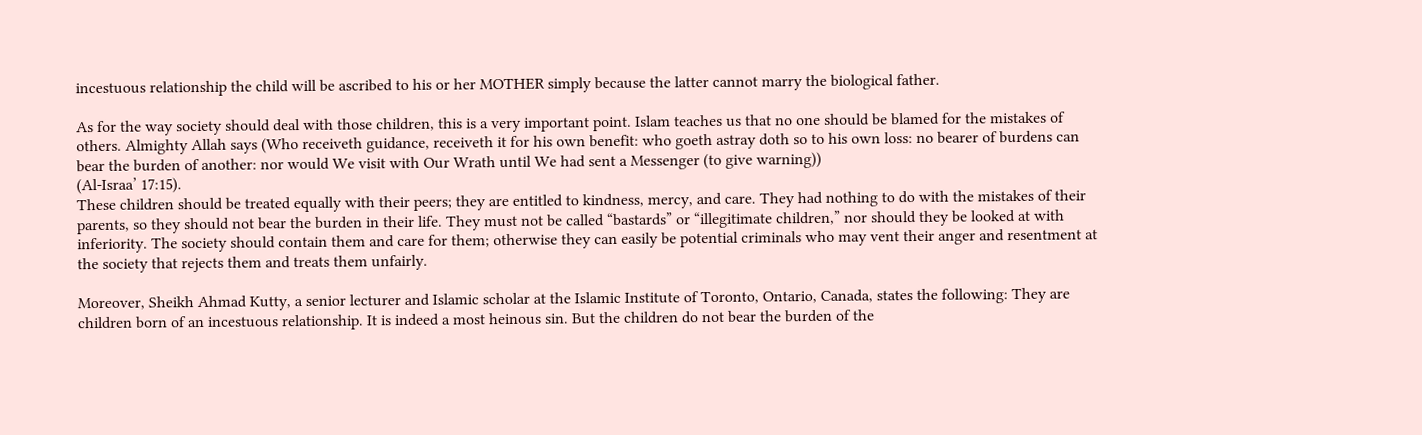incestuous relationship the child will be ascribed to his or her MOTHER simply because the latter cannot marry the biological father.

As for the way society should deal with those children, this is a very important point. Islam teaches us that no one should be blamed for the mistakes of others. Almighty Allah says (Who receiveth guidance, receiveth it for his own benefit: who goeth astray doth so to his own loss: no bearer of burdens can bear the burden of another: nor would We visit with Our Wrath until We had sent a Messenger (to give warning))
(Al-Israa’ 17:15).
These children should be treated equally with their peers; they are entitled to kindness, mercy, and care. They had nothing to do with the mistakes of their parents, so they should not bear the burden in their life. They must not be called “bastards” or “illegitimate children,” nor should they be looked at with inferiority. The society should contain them and care for them; otherwise they can easily be potential criminals who may vent their anger and resentment at the society that rejects them and treats them unfairly.

Moreover, Sheikh Ahmad Kutty, a senior lecturer and Islamic scholar at the Islamic Institute of Toronto, Ontario, Canada, states the following: They are children born of an incestuous relationship. It is indeed a most heinous sin. But the children do not bear the burden of the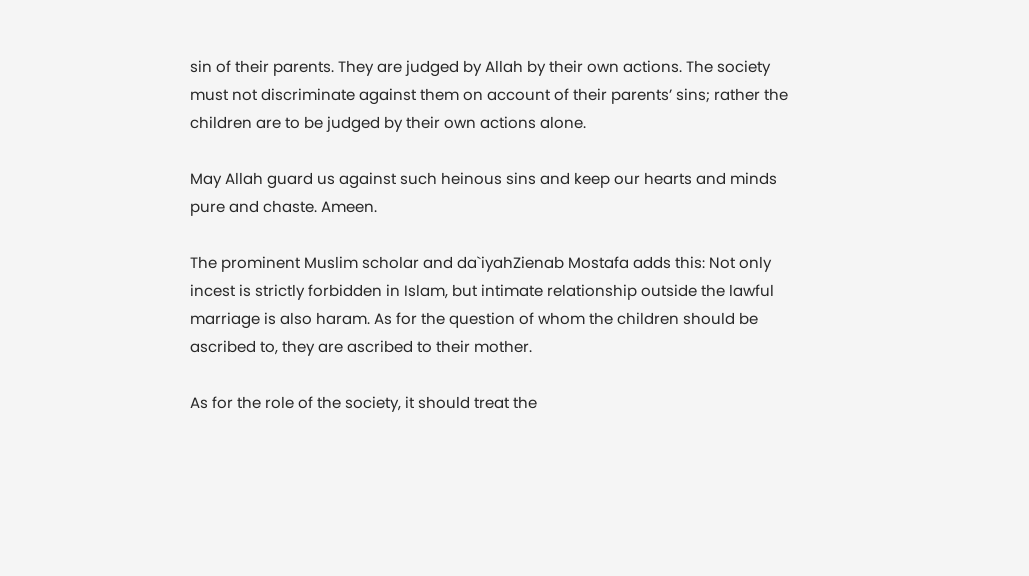sin of their parents. They are judged by Allah by their own actions. The society must not discriminate against them on account of their parents’ sins; rather the children are to be judged by their own actions alone.

May Allah guard us against such heinous sins and keep our hearts and minds pure and chaste. Ameen.

The prominent Muslim scholar and da`iyahZienab Mostafa adds this: Not only incest is strictly forbidden in Islam, but intimate relationship outside the lawful marriage is also haram. As for the question of whom the children should be ascribed to, they are ascribed to their mother.

As for the role of the society, it should treat the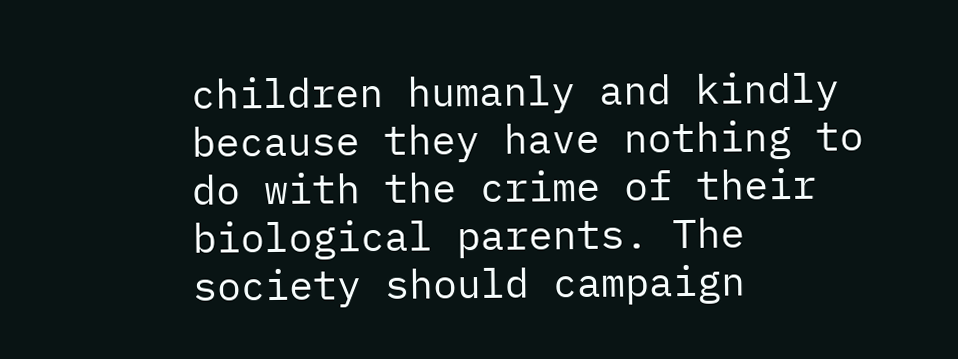children humanly and kindly because they have nothing to do with the crime of their biological parents. The society should campaign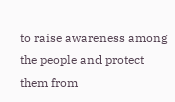to raise awareness among the people and protect them from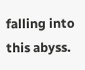falling into this abyss.